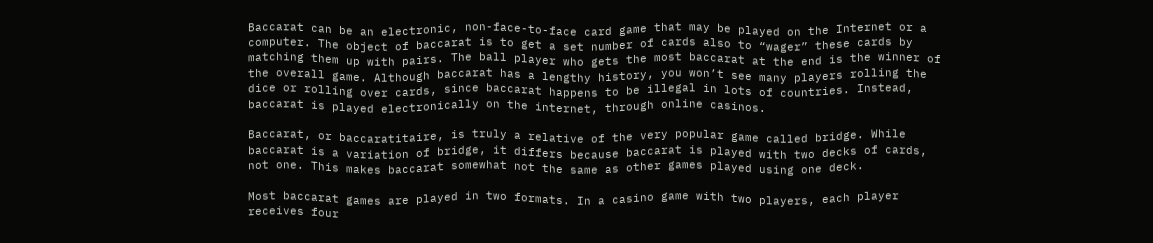Baccarat can be an electronic, non-face-to-face card game that may be played on the Internet or a computer. The object of baccarat is to get a set number of cards also to “wager” these cards by matching them up with pairs. The ball player who gets the most baccarat at the end is the winner of the overall game. Although baccarat has a lengthy history, you won’t see many players rolling the dice or rolling over cards, since baccarat happens to be illegal in lots of countries. Instead, baccarat is played electronically on the internet, through online casinos.

Baccarat, or baccaratitaire, is truly a relative of the very popular game called bridge. While baccarat is a variation of bridge, it differs because baccarat is played with two decks of cards, not one. This makes baccarat somewhat not the same as other games played using one deck.

Most baccarat games are played in two formats. In a casino game with two players, each player receives four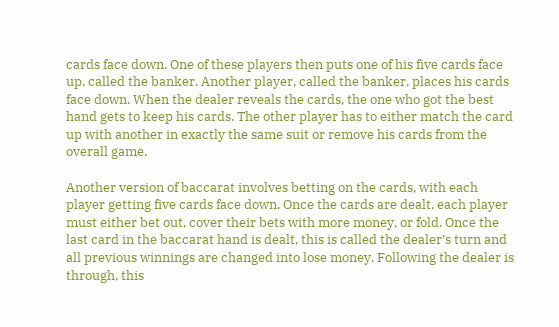cards face down. One of these players then puts one of his five cards face up, called the banker. Another player, called the banker, places his cards face down. When the dealer reveals the cards, the one who got the best hand gets to keep his cards. The other player has to either match the card up with another in exactly the same suit or remove his cards from the overall game.

Another version of baccarat involves betting on the cards, with each player getting five cards face down. Once the cards are dealt, each player must either bet out, cover their bets with more money, or fold. Once the last card in the baccarat hand is dealt, this is called the dealer’s turn and all previous winnings are changed into lose money. Following the dealer is through, this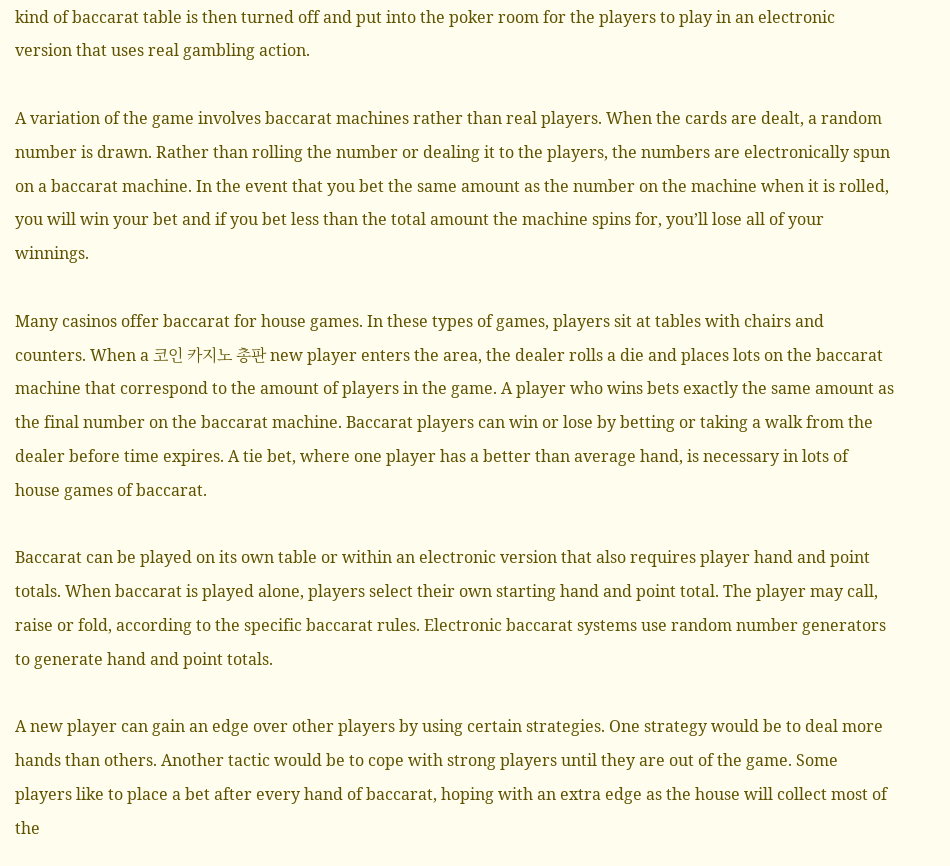kind of baccarat table is then turned off and put into the poker room for the players to play in an electronic version that uses real gambling action.

A variation of the game involves baccarat machines rather than real players. When the cards are dealt, a random number is drawn. Rather than rolling the number or dealing it to the players, the numbers are electronically spun on a baccarat machine. In the event that you bet the same amount as the number on the machine when it is rolled, you will win your bet and if you bet less than the total amount the machine spins for, you’ll lose all of your winnings.

Many casinos offer baccarat for house games. In these types of games, players sit at tables with chairs and counters. When a 코인 카지노 총판 new player enters the area, the dealer rolls a die and places lots on the baccarat machine that correspond to the amount of players in the game. A player who wins bets exactly the same amount as the final number on the baccarat machine. Baccarat players can win or lose by betting or taking a walk from the dealer before time expires. A tie bet, where one player has a better than average hand, is necessary in lots of house games of baccarat.

Baccarat can be played on its own table or within an electronic version that also requires player hand and point totals. When baccarat is played alone, players select their own starting hand and point total. The player may call, raise or fold, according to the specific baccarat rules. Electronic baccarat systems use random number generators to generate hand and point totals.

A new player can gain an edge over other players by using certain strategies. One strategy would be to deal more hands than others. Another tactic would be to cope with strong players until they are out of the game. Some players like to place a bet after every hand of baccarat, hoping with an extra edge as the house will collect most of the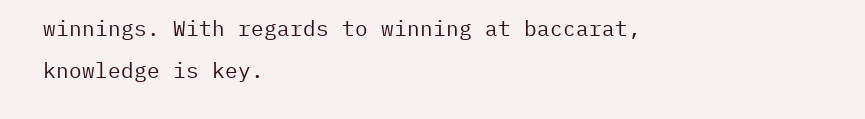winnings. With regards to winning at baccarat, knowledge is key.